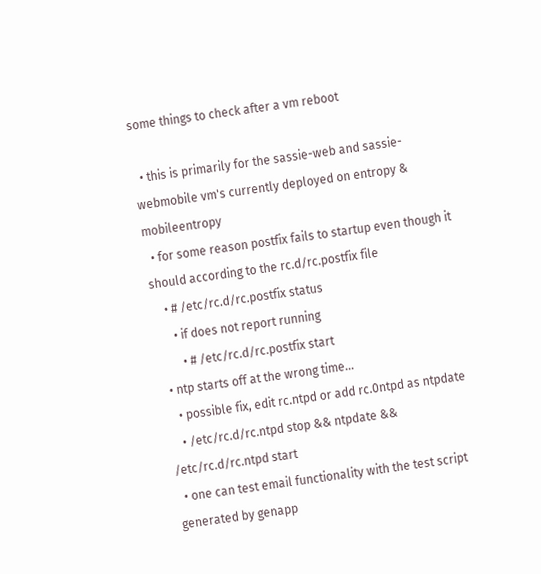some things to check after a vm reboot

  • this is primarily for the sassie-web and sassie-webmobile vm's currently deployed on entropy & mobileentropy
  • for some reason postfix fails to startup even though it should according to the rc.d/rc.postfix file
    • # /etc/rc.d/rc.postfix status
      • if does not report running
        • # /etc/rc.d/rc.postfix start
  • ntp starts off at the wrong time...
    • possible fix, edit rc.ntpd or add rc.0ntpd as ntpdate
    • /etc/rc.d/rc.ntpd stop && ntpdate && /etc/rc.d/rc.ntpd start
  • one can test email functionality with the test script generated by genapp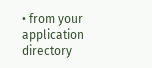• from your application directory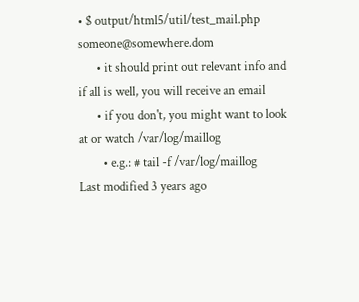• $ output/html5/util/test_mail.php someone@somewhere.dom
      • it should print out relevant info and if all is well, you will receive an email
      • if you don't, you might want to look at or watch /var/log/maillog
        • e.g.: # tail -f /var/log/maillog
Last modified 3 years ago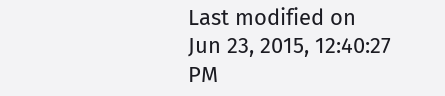Last modified on Jun 23, 2015, 12:40:27 PM